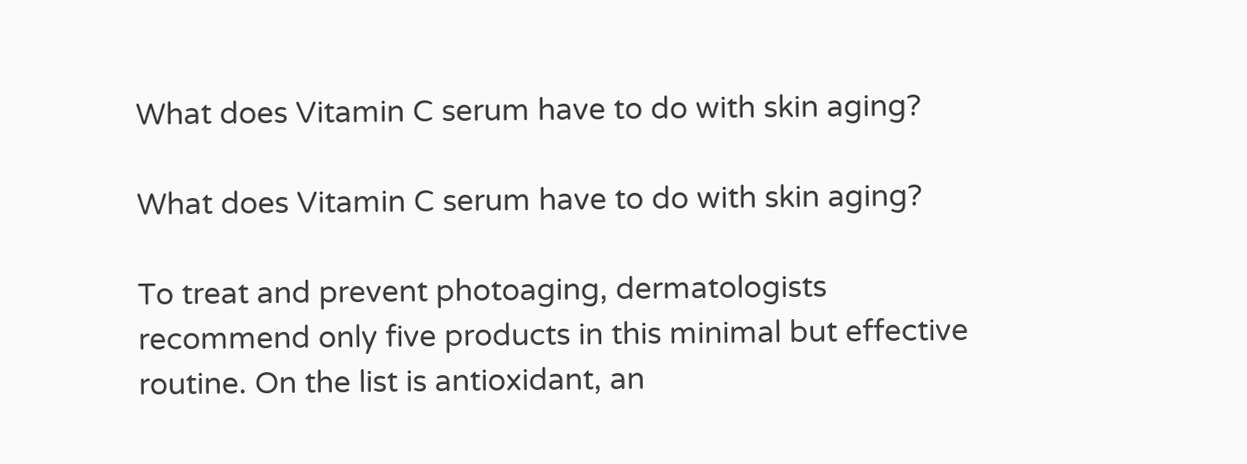What does Vitamin C serum have to do with skin aging?

What does Vitamin C serum have to do with skin aging?

To treat and prevent photoaging, dermatologists recommend only five products in this minimal but effective routine. On the list is antioxidant, an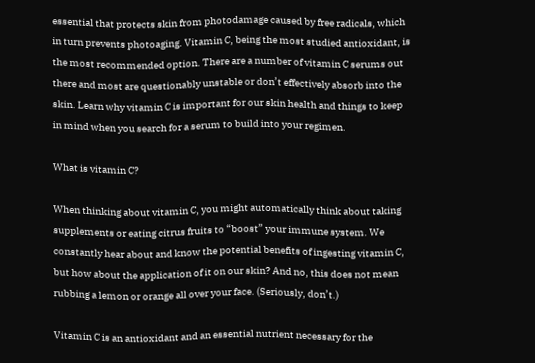essential that protects skin from photodamage caused by free radicals, which in turn prevents photoaging. Vitamin C, being the most studied antioxidant, is the most recommended option. There are a number of vitamin C serums out there and most are questionably unstable or don’t effectively absorb into the skin. Learn why vitamin C is important for our skin health and things to keep in mind when you search for a serum to build into your regimen.

What is vitamin C?

When thinking about vitamin C, you might automatically think about taking supplements or eating citrus fruits to “boost” your immune system. We constantly hear about and know the potential benefits of ingesting vitamin C, but how about the application of it on our skin? And no, this does not mean rubbing a lemon or orange all over your face. (Seriously, don’t.)

Vitamin C is an antioxidant and an essential nutrient necessary for the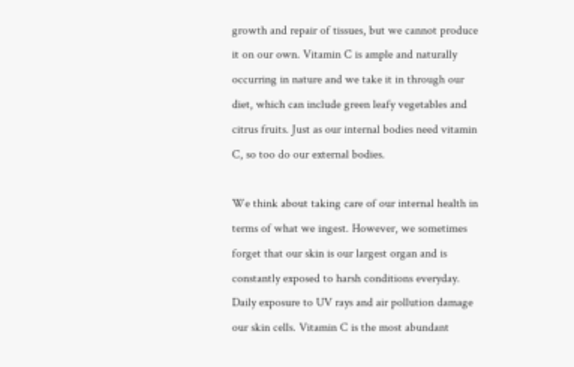growth and repair of tissues, but we cannot produce it on our own. Vitamin C is ample and naturally occurring in nature and we take it in through our diet, which can include green leafy vegetables and citrus fruits. Just as our internal bodies need vitamin C, so too do our external bodies.

We think about taking care of our internal health in terms of what we ingest. However, we sometimes forget that our skin is our largest organ and is constantly exposed to harsh conditions everyday. Daily exposure to UV rays and air pollution damage our skin cells. Vitamin C is the most abundant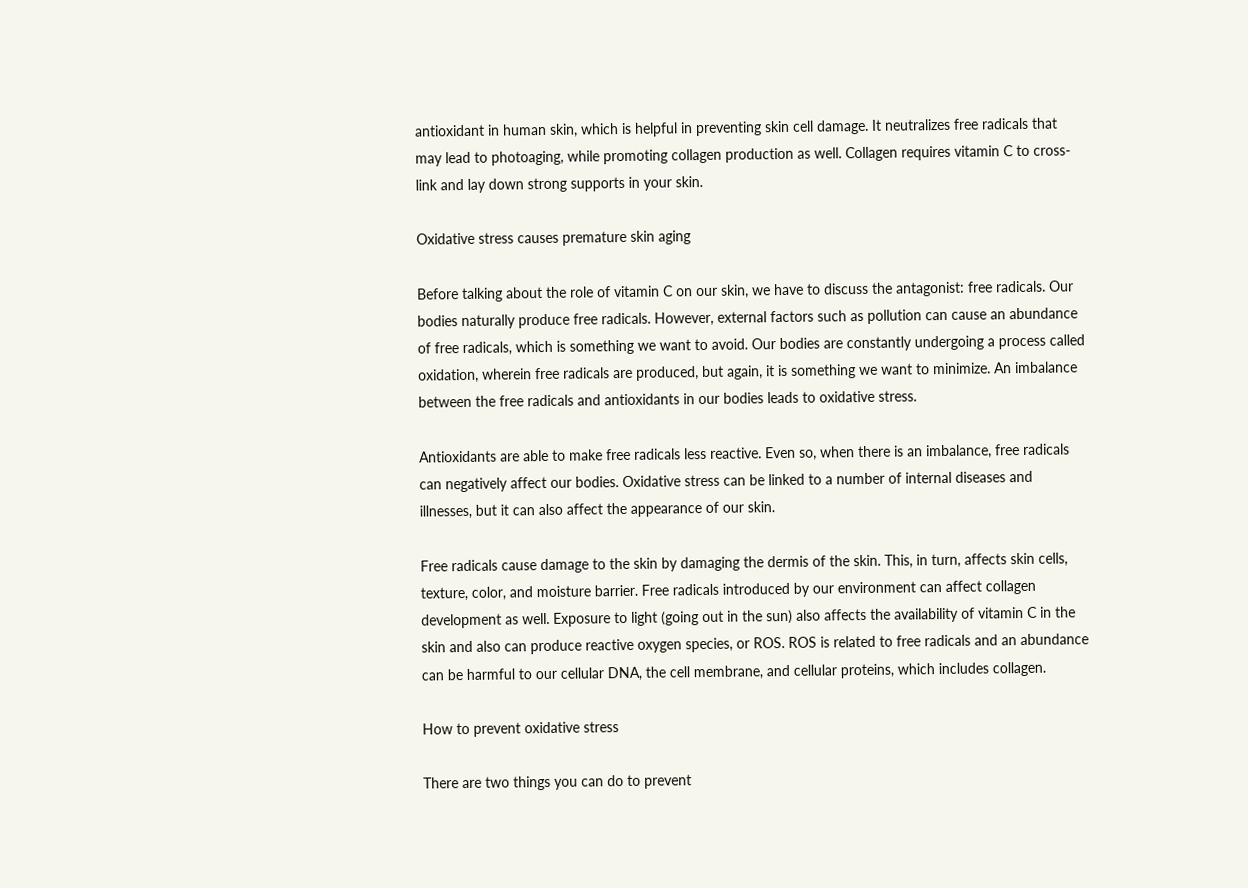antioxidant in human skin, which is helpful in preventing skin cell damage. It neutralizes free radicals that may lead to photoaging, while promoting collagen production as well. Collagen requires vitamin C to cross-link and lay down strong supports in your skin.

Oxidative stress causes premature skin aging

Before talking about the role of vitamin C on our skin, we have to discuss the antagonist: free radicals. Our bodies naturally produce free radicals. However, external factors such as pollution can cause an abundance of free radicals, which is something we want to avoid. Our bodies are constantly undergoing a process called oxidation, wherein free radicals are produced, but again, it is something we want to minimize. An imbalance between the free radicals and antioxidants in our bodies leads to oxidative stress.

Antioxidants are able to make free radicals less reactive. Even so, when there is an imbalance, free radicals can negatively affect our bodies. Oxidative stress can be linked to a number of internal diseases and illnesses, but it can also affect the appearance of our skin.

Free radicals cause damage to the skin by damaging the dermis of the skin. This, in turn, affects skin cells, texture, color, and moisture barrier. Free radicals introduced by our environment can affect collagen development as well. Exposure to light (going out in the sun) also affects the availability of vitamin C in the skin and also can produce reactive oxygen species, or ROS. ROS is related to free radicals and an abundance can be harmful to our cellular DNA, the cell membrane, and cellular proteins, which includes collagen.

How to prevent oxidative stress

There are two things you can do to prevent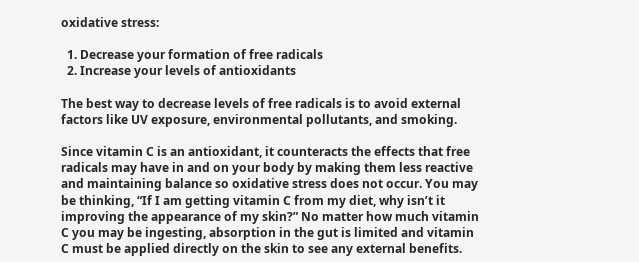oxidative stress:

  1. Decrease your formation of free radicals
  2. Increase your levels of antioxidants

The best way to decrease levels of free radicals is to avoid external factors like UV exposure, environmental pollutants, and smoking.

Since vitamin C is an antioxidant, it counteracts the effects that free radicals may have in and on your body by making them less reactive and maintaining balance so oxidative stress does not occur. You may be thinking, “If I am getting vitamin C from my diet, why isn’t it improving the appearance of my skin?” No matter how much vitamin C you may be ingesting, absorption in the gut is limited and vitamin C must be applied directly on the skin to see any external benefits.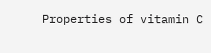Properties of vitamin C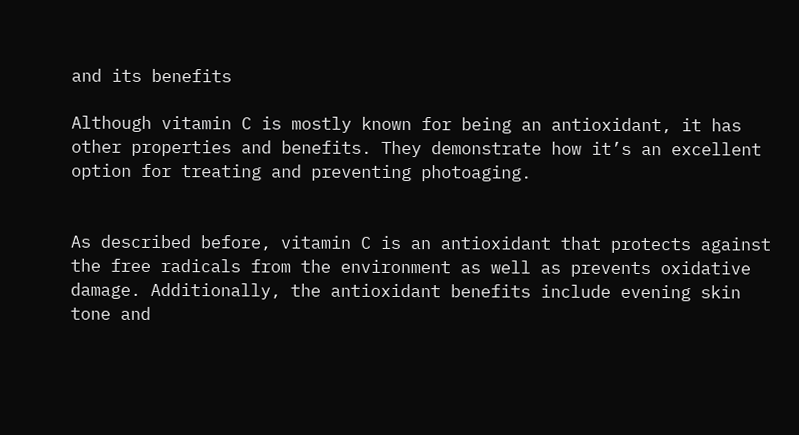and its benefits

Although vitamin C is mostly known for being an antioxidant, it has other properties and benefits. They demonstrate how it’s an excellent option for treating and preventing photoaging.


As described before, vitamin C is an antioxidant that protects against the free radicals from the environment as well as prevents oxidative damage. Additionally, the antioxidant benefits include evening skin tone and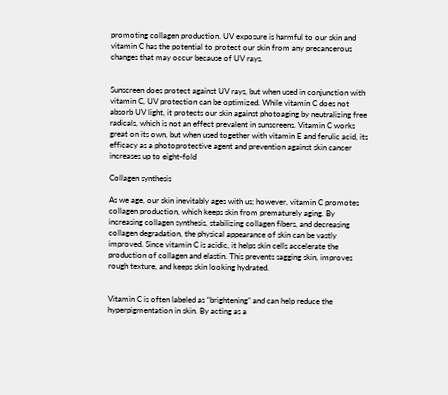promoting collagen production. UV exposure is harmful to our skin and vitamin C has the potential to protect our skin from any precancerous changes that may occur because of UV rays.


Sunscreen does protect against UV rays, but when used in conjunction with vitamin C, UV protection can be optimized. While vitamin C does not absorb UV light, it protects our skin against photoaging by neutralizing free radicals, which is not an effect prevalent in sunscreens. Vitamin C works great on its own, but when used together with vitamin E and ferulic acid, its efficacy as a photoprotective agent and prevention against skin cancer increases up to eight-fold

Collagen synthesis

As we age, our skin inevitably ages with us; however, vitamin C promotes collagen production, which keeps skin from prematurely aging. By increasing collagen synthesis, stabilizing collagen fibers, and decreasing collagen degradation, the physical appearance of skin can be vastly improved. Since vitamin C is acidic, it helps skin cells accelerate the production of collagen and elastin. This prevents sagging skin, improves rough texture, and keeps skin looking hydrated.


Vitamin C is often labeled as “brightening” and can help reduce the hyperpigmentation in skin. By acting as a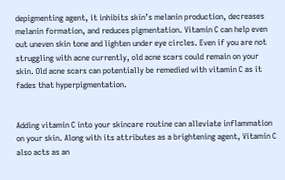depigmenting agent, it inhibits skin’s melanin production, decreases melanin formation, and reduces pigmentation. Vitamin C can help even out uneven skin tone and lighten under eye circles. Even if you are not struggling with acne currently, old acne scars could remain on your skin. Old acne scars can potentially be remedied with vitamin C as it fades that hyperpigmentation.


Adding vitamin C into your skincare routine can alleviate inflammation on your skin. Along with its attributes as a brightening agent, Vitamin C also acts as an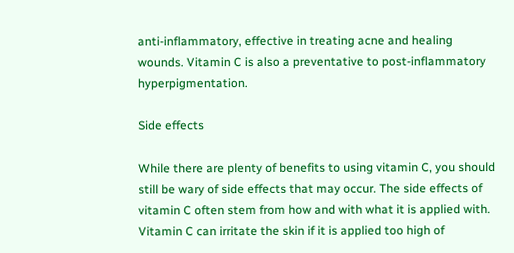anti-inflammatory, effective in treating acne and healing wounds. Vitamin C is also a preventative to post-inflammatory hyperpigmentation.

Side effects

While there are plenty of benefits to using vitamin C, you should still be wary of side effects that may occur. The side effects of vitamin C often stem from how and with what it is applied with. Vitamin C can irritate the skin if it is applied too high of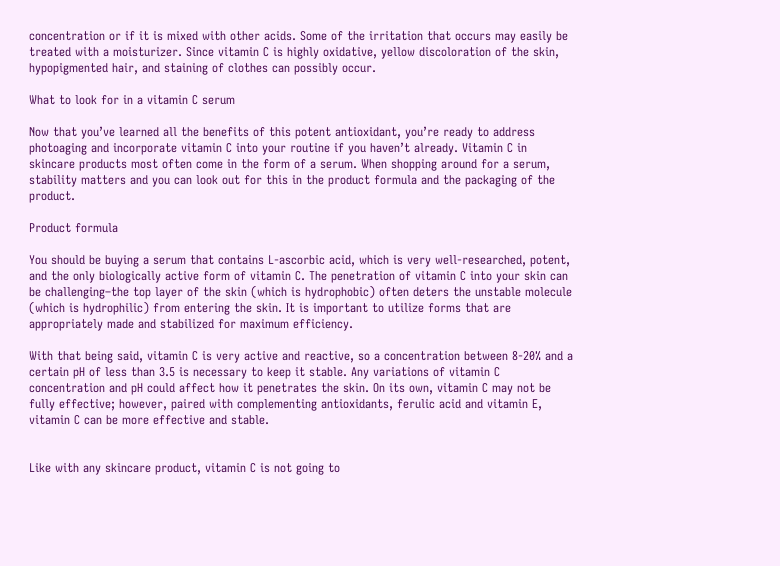concentration or if it is mixed with other acids. Some of the irritation that occurs may easily be treated with a moisturizer. Since vitamin C is highly oxidative, yellow discoloration of the skin, hypopigmented hair, and staining of clothes can possibly occur.

What to look for in a vitamin C serum

Now that you’ve learned all the benefits of this potent antioxidant, you’re ready to address photoaging and incorporate vitamin C into your routine if you haven’t already. Vitamin C in skincare products most often come in the form of a serum. When shopping around for a serum, stability matters and you can look out for this in the product formula and the packaging of the product.

Product formula

You should be buying a serum that contains L-ascorbic acid, which is very well-researched, potent, and the only biologically active form of vitamin C. The penetration of vitamin C into your skin can be challenging–the top layer of the skin (which is hydrophobic) often deters the unstable molecule (which is hydrophilic) from entering the skin. It is important to utilize forms that are appropriately made and stabilized for maximum efficiency.

With that being said, vitamin C is very active and reactive, so a concentration between 8-20% and a certain pH of less than 3.5 is necessary to keep it stable. Any variations of vitamin C concentration and pH could affect how it penetrates the skin. On its own, vitamin C may not be fully effective; however, paired with complementing antioxidants, ferulic acid and vitamin E, vitamin C can be more effective and stable.


Like with any skincare product, vitamin C is not going to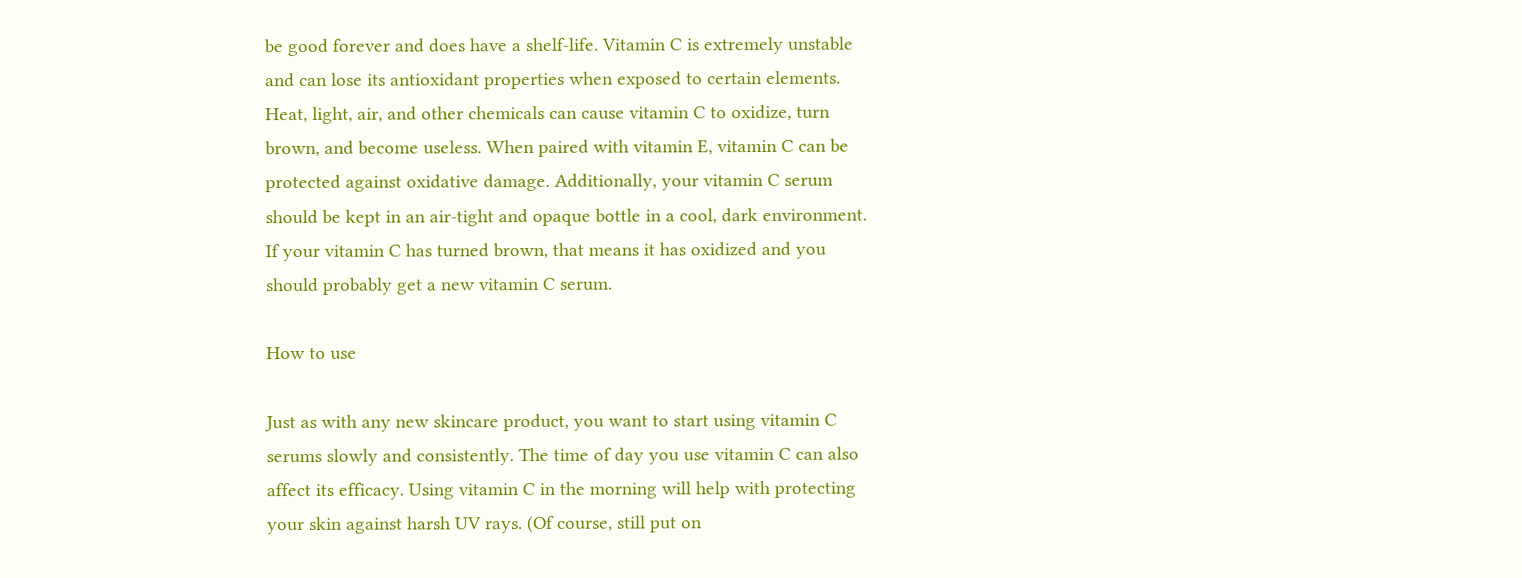be good forever and does have a shelf-life. Vitamin C is extremely unstable and can lose its antioxidant properties when exposed to certain elements. Heat, light, air, and other chemicals can cause vitamin C to oxidize, turn brown, and become useless. When paired with vitamin E, vitamin C can be protected against oxidative damage. Additionally, your vitamin C serum should be kept in an air-tight and opaque bottle in a cool, dark environment. If your vitamin C has turned brown, that means it has oxidized and you should probably get a new vitamin C serum.

How to use

Just as with any new skincare product, you want to start using vitamin C serums slowly and consistently. The time of day you use vitamin C can also affect its efficacy. Using vitamin C in the morning will help with protecting your skin against harsh UV rays. (Of course, still put on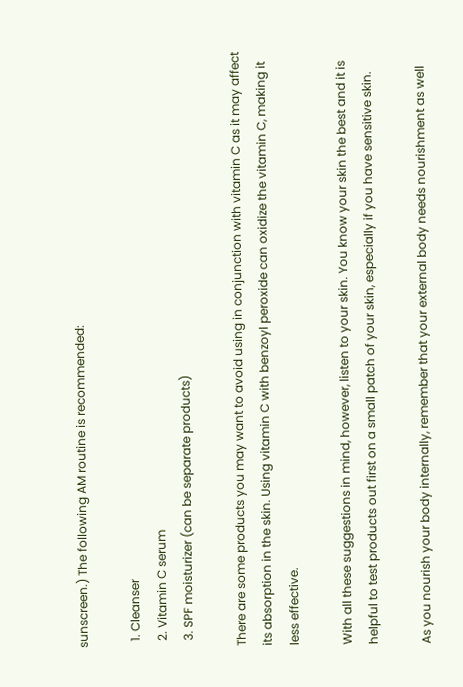sunscreen.) The following AM routine is recommended:

  1. Cleanser
  2. Vitamin C serum
  3. SPF moisturizer (can be separate products)

There are some products you may want to avoid using in conjunction with vitamin C as it may affect its absorption in the skin. Using vitamin C with benzoyl peroxide can oxidize the vitamin C, making it less effective.

With all these suggestions in mind, however, listen to your skin. You know your skin the best and it is helpful to test products out first on a small patch of your skin, especially if you have sensitive skin.

As you nourish your body internally, remember that your external body needs nourishment as well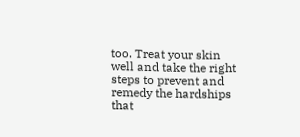too. Treat your skin well and take the right steps to prevent and remedy the hardships that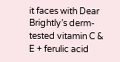it faces with Dear Brightly’s derm-tested vitamin C & E + ferulic acid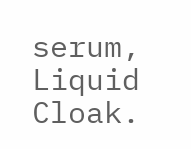serum, Liquid Cloak.